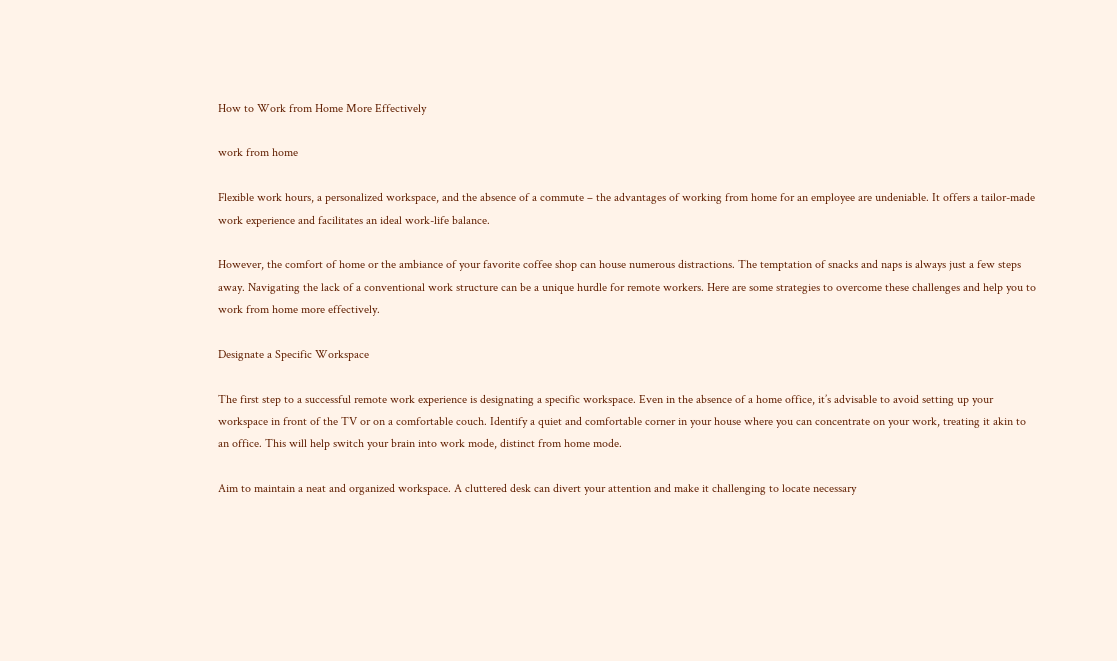How to Work from Home More Effectively

work from home

Flexible work hours, a personalized workspace, and the absence of a commute – the advantages of working from home for an employee are undeniable. It offers a tailor-made work experience and facilitates an ideal work-life balance.

However, the comfort of home or the ambiance of your favorite coffee shop can house numerous distractions. The temptation of snacks and naps is always just a few steps away. Navigating the lack of a conventional work structure can be a unique hurdle for remote workers. Here are some strategies to overcome these challenges and help you to work from home more effectively.

Designate a Specific Workspace

The first step to a successful remote work experience is designating a specific workspace. Even in the absence of a home office, it’s advisable to avoid setting up your workspace in front of the TV or on a comfortable couch. Identify a quiet and comfortable corner in your house where you can concentrate on your work, treating it akin to an office. This will help switch your brain into work mode, distinct from home mode.

Aim to maintain a neat and organized workspace. A cluttered desk can divert your attention and make it challenging to locate necessary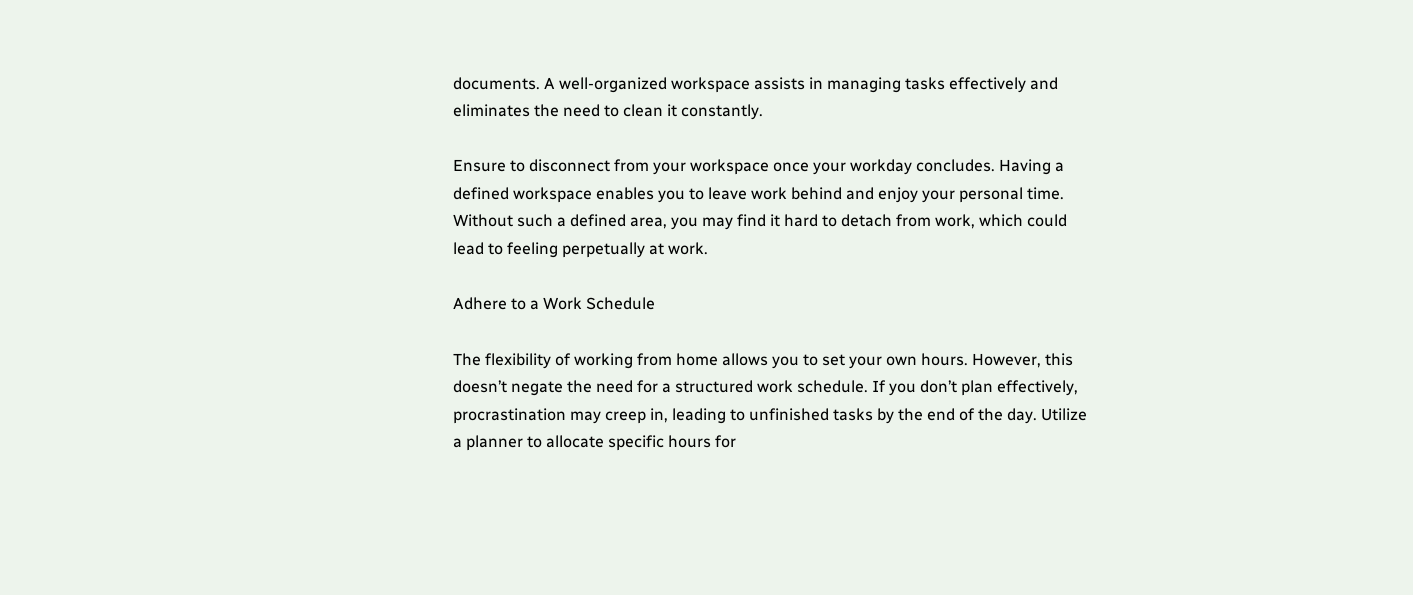documents. A well-organized workspace assists in managing tasks effectively and eliminates the need to clean it constantly.

Ensure to disconnect from your workspace once your workday concludes. Having a defined workspace enables you to leave work behind and enjoy your personal time. Without such a defined area, you may find it hard to detach from work, which could lead to feeling perpetually at work.

Adhere to a Work Schedule

The flexibility of working from home allows you to set your own hours. However, this doesn’t negate the need for a structured work schedule. If you don’t plan effectively, procrastination may creep in, leading to unfinished tasks by the end of the day. Utilize a planner to allocate specific hours for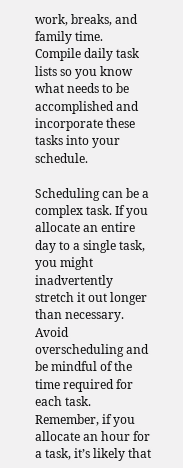work, breaks, and family time. Compile daily task lists so you know what needs to be accomplished and incorporate these tasks into your schedule.

Scheduling can be a complex task. If you allocate an entire day to a single task, you might inadvertently stretch it out longer than necessary. Avoid overscheduling and be mindful of the time required for each task. Remember, if you allocate an hour for a task, it’s likely that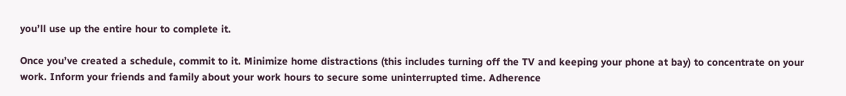you’ll use up the entire hour to complete it.

Once you’ve created a schedule, commit to it. Minimize home distractions (this includes turning off the TV and keeping your phone at bay) to concentrate on your work. Inform your friends and family about your work hours to secure some uninterrupted time. Adherence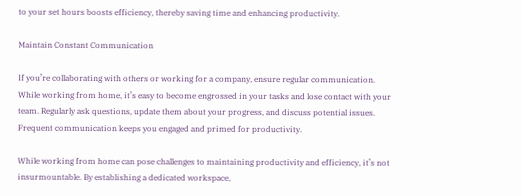to your set hours boosts efficiency, thereby saving time and enhancing productivity.

Maintain Constant Communication

If you’re collaborating with others or working for a company, ensure regular communication. While working from home, it’s easy to become engrossed in your tasks and lose contact with your team. Regularly ask questions, update them about your progress, and discuss potential issues. Frequent communication keeps you engaged and primed for productivity.

While working from home can pose challenges to maintaining productivity and efficiency, it’s not insurmountable. By establishing a dedicated workspace,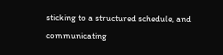sticking to a structured schedule, and communicating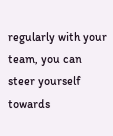regularly with your team, you can steer yourself towards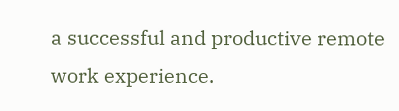a successful and productive remote work experience.